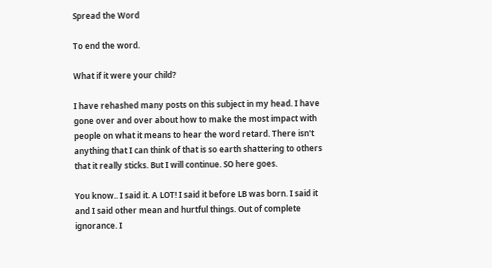Spread the Word

To end the word.

What if it were your child?

I have rehashed many posts on this subject in my head. I have gone over and over about how to make the most impact with people on what it means to hear the word retard. There isn't anything that I can think of that is so earth shattering to others that it really sticks. But I will continue. SO here goes.

You know.. I said it. A LOT! I said it before LB was born. I said it and I said other mean and hurtful things. Out of complete ignorance. I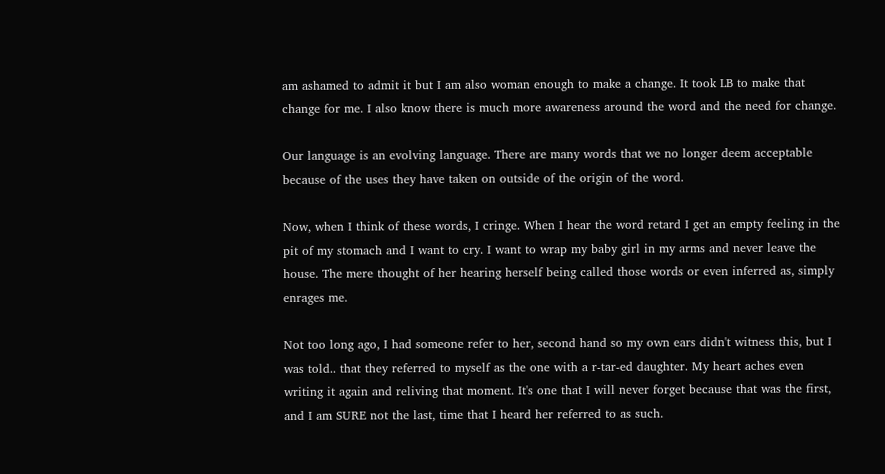am ashamed to admit it but I am also woman enough to make a change. It took LB to make that change for me. I also know there is much more awareness around the word and the need for change.

Our language is an evolving language. There are many words that we no longer deem acceptable because of the uses they have taken on outside of the origin of the word.

Now, when I think of these words, I cringe. When I hear the word retard I get an empty feeling in the pit of my stomach and I want to cry. I want to wrap my baby girl in my arms and never leave the house. The mere thought of her hearing herself being called those words or even inferred as, simply enrages me.

Not too long ago, I had someone refer to her, second hand so my own ears didn't witness this, but I was told.. that they referred to myself as the one with a r-tar-ed daughter. My heart aches even writing it again and reliving that moment. It's one that I will never forget because that was the first, and I am SURE not the last, time that I heard her referred to as such.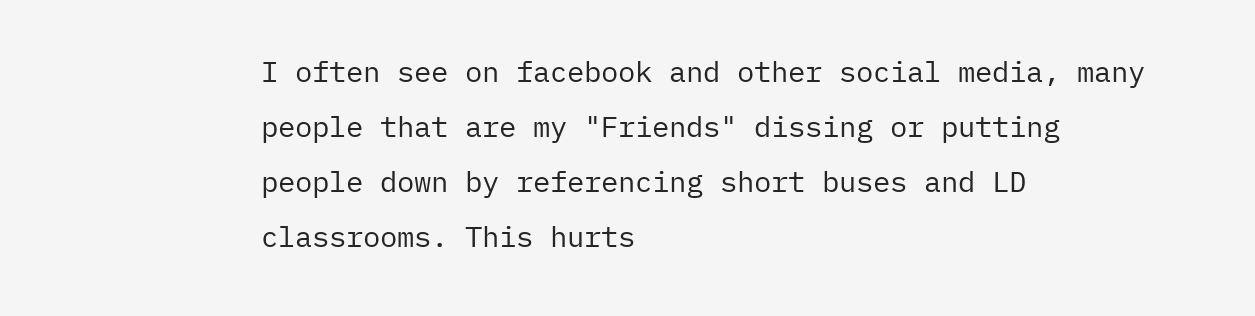I often see on facebook and other social media, many people that are my "Friends" dissing or putting people down by referencing short buses and LD classrooms. This hurts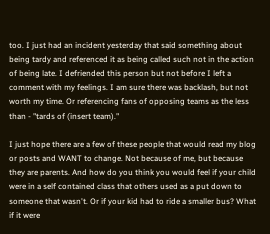too. I just had an incident yesterday that said something about being tardy and referenced it as being called such not in the action of being late. I defriended this person but not before I left a comment with my feelings. I am sure there was backlash, but not worth my time. Or referencing fans of opposing teams as the less than - "tards of (insert team)."

I just hope there are a few of these people that would read my blog or posts and WANT to change. Not because of me, but because they are parents. And how do you think you would feel if your child were in a self contained class that others used as a put down to someone that wasn't. Or if your kid had to ride a smaller bus? What if it were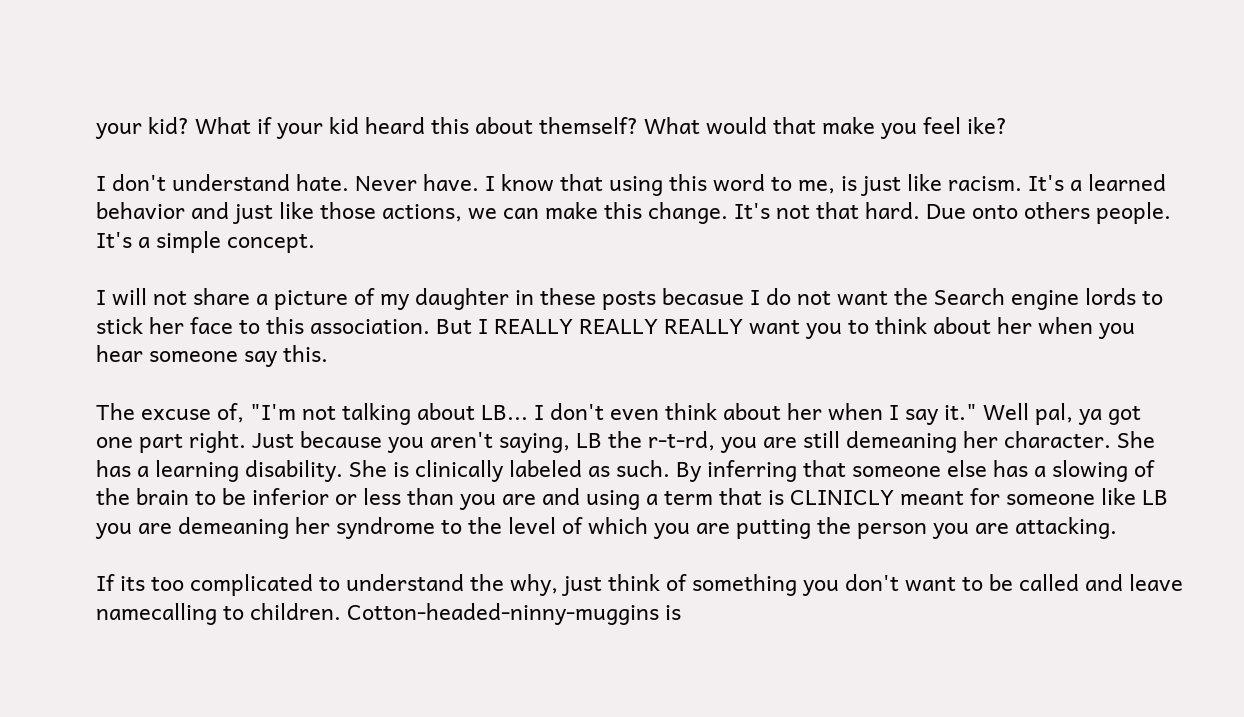your kid? What if your kid heard this about themself? What would that make you feel ike?

I don't understand hate. Never have. I know that using this word to me, is just like racism. It's a learned behavior and just like those actions, we can make this change. It's not that hard. Due onto others people. It's a simple concept.

I will not share a picture of my daughter in these posts becasue I do not want the Search engine lords to stick her face to this association. But I REALLY REALLY REALLY want you to think about her when you hear someone say this.

The excuse of, "I'm not talking about LB... I don't even think about her when I say it." Well pal, ya got one part right. Just because you aren't saying, LB the r-t-rd, you are still demeaning her character. She has a learning disability. She is clinically labeled as such. By inferring that someone else has a slowing of the brain to be inferior or less than you are and using a term that is CLINICLY meant for someone like LB you are demeaning her syndrome to the level of which you are putting the person you are attacking.

If its too complicated to understand the why, just think of something you don't want to be called and leave namecalling to children. Cotton-headed-ninny-muggins is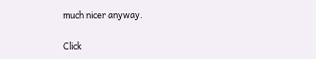much nicer anyway.

Click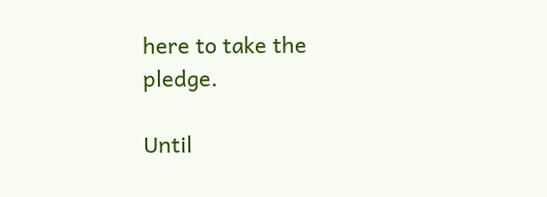here to take the pledge.

Until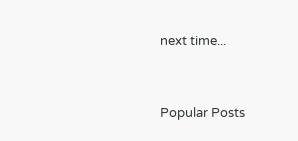next time...


Popular Posts